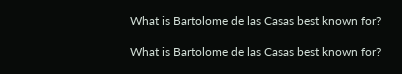What is Bartolome de las Casas best known for?

What is Bartolome de las Casas best known for?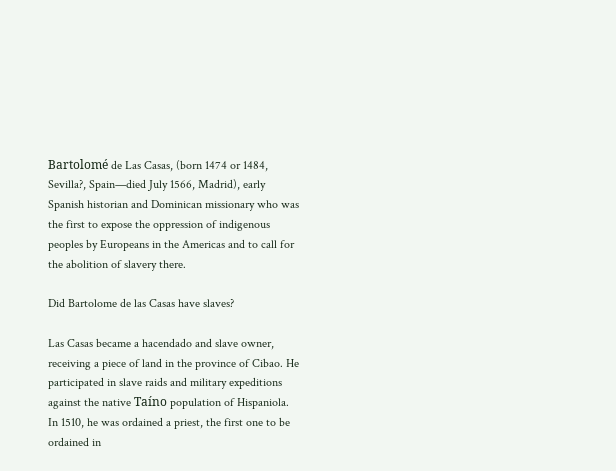Bartolomé de Las Casas, (born 1474 or 1484, Sevilla?, Spain—died July 1566, Madrid), early Spanish historian and Dominican missionary who was the first to expose the oppression of indigenous peoples by Europeans in the Americas and to call for the abolition of slavery there.

Did Bartolome de las Casas have slaves?

Las Casas became a hacendado and slave owner, receiving a piece of land in the province of Cibao. He participated in slave raids and military expeditions against the native Taíno population of Hispaniola. In 1510, he was ordained a priest, the first one to be ordained in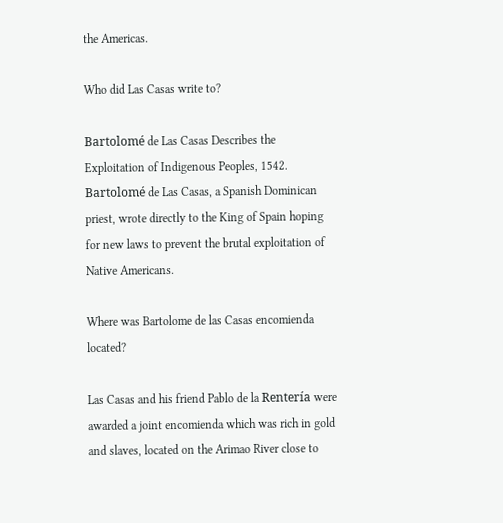the Americas.

Who did Las Casas write to?

Bartolomé de Las Casas Describes the Exploitation of Indigenous Peoples, 1542. Bartolomé de Las Casas, a Spanish Dominican priest, wrote directly to the King of Spain hoping for new laws to prevent the brutal exploitation of Native Americans.

Where was Bartolome de las Casas encomienda located?

Las Casas and his friend Pablo de la Rentería were awarded a joint encomienda which was rich in gold and slaves, located on the Arimao River close to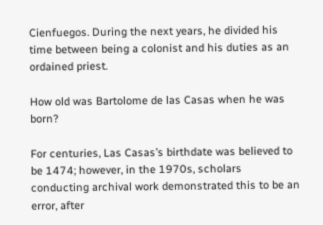Cienfuegos. During the next years, he divided his time between being a colonist and his duties as an ordained priest.

How old was Bartolome de las Casas when he was born?

For centuries, Las Casas’s birthdate was believed to be 1474; however, in the 1970s, scholars conducting archival work demonstrated this to be an error, after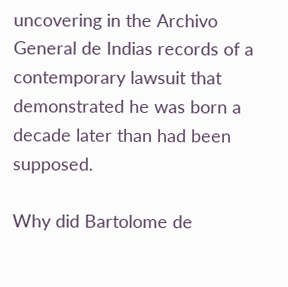uncovering in the Archivo General de Indias records of a contemporary lawsuit that demonstrated he was born a decade later than had been supposed.

Why did Bartolome de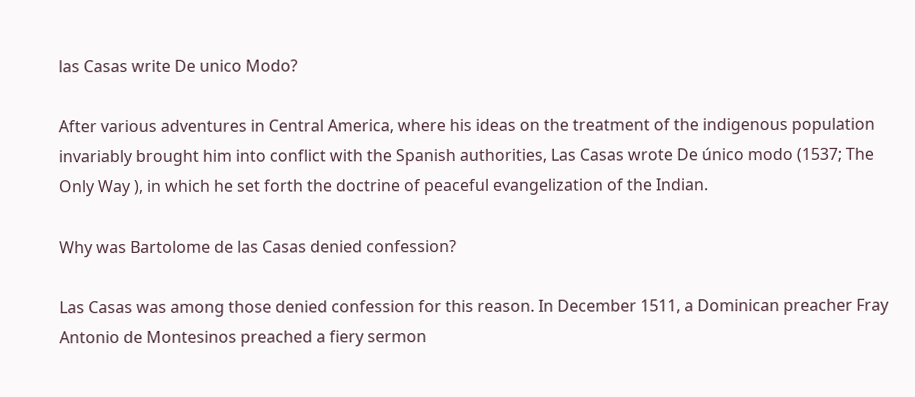las Casas write De unico Modo?

After various adventures in Central America, where his ideas on the treatment of the indigenous population invariably brought him into conflict with the Spanish authorities, Las Casas wrote De único modo (1537; The Only Way ), in which he set forth the doctrine of peaceful evangelization of the Indian.

Why was Bartolome de las Casas denied confession?

Las Casas was among those denied confession for this reason. In December 1511, a Dominican preacher Fray Antonio de Montesinos preached a fiery sermon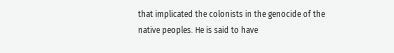that implicated the colonists in the genocide of the native peoples. He is said to have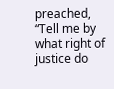preached, “Tell me by what right of justice do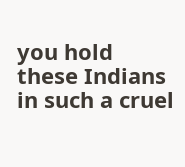you hold these Indians in such a cruel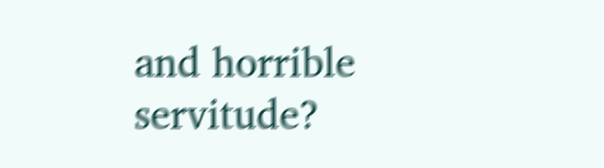and horrible servitude?